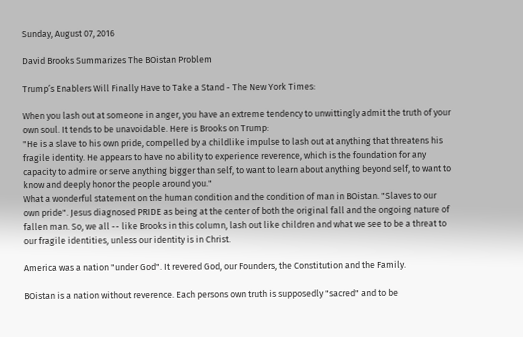Sunday, August 07, 2016

David Brooks Summarizes The BOistan Problem

Trump’s Enablers Will Finally Have to Take a Stand - The New York Times:

When you lash out at someone in anger, you have an extreme tendency to unwittingly admit the truth of your own soul. It tends to be unavoidable. Here is Brooks on Trump:
"He is a slave to his own pride, compelled by a childlike impulse to lash out at anything that threatens his fragile identity. He appears to have no ability to experience reverence, which is the foundation for any capacity to admire or serve anything bigger than self, to want to learn about anything beyond self, to want to know and deeply honor the people around you."
What a wonderful statement on the human condition and the condition of man in BOistan. "Slaves to our own pride". Jesus diagnosed PRIDE as being at the center of both the original fall and the ongoing nature of fallen man. So, we all -- like Brooks in this column, lash out like children and what we see to be a threat to our fragile identities, unless our identity is in Christ.

America was a nation "under God". It revered God, our Founders, the Constitution and the Family.

BOistan is a nation without reverence. Each persons own truth is supposedly "sacred" and to be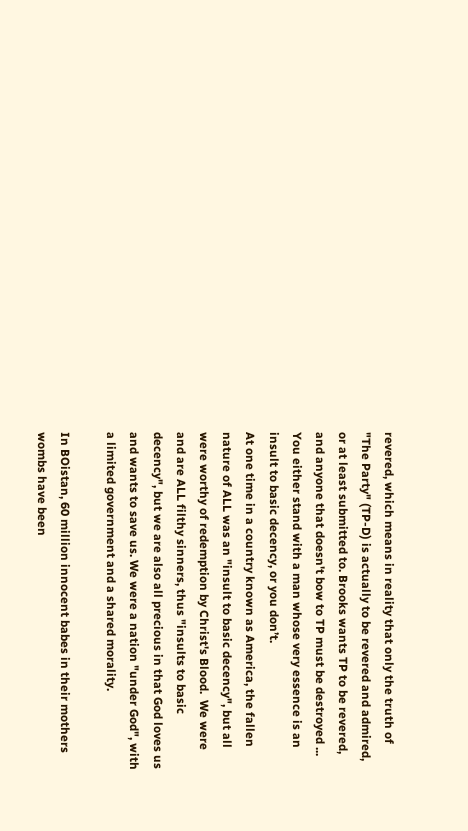revered, which means in reality that only the truth of "The Party" (TP-D) is actually to be revered and admired, or at least submitted to. Brooks wants TP to be revered, and anyone that doesn't bow to TP must be destroyed ...
You either stand with a man whose very essence is an insult to basic decency, or you don’t.
At one time in a country known as America, the fallen nature of ALL was an "insult to basic decency", but all were worthy of redemption by Christ's Blood.  We were and are ALL filthy sinners, thus "insults to basic decency", but we are also all precious in that God loves us and wants to save us. We were a nation "under God", with a limited government and a shared morality.

In BOistan, 60 million innocent babes in their mothers wombs have been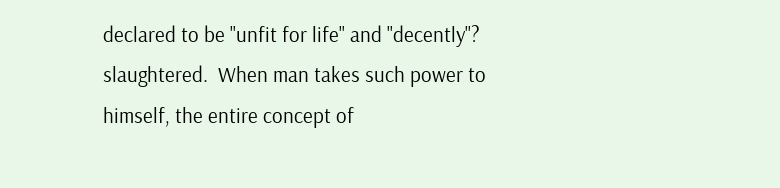declared to be "unfit for life" and "decently"? slaughtered.  When man takes such power to himself, the entire concept of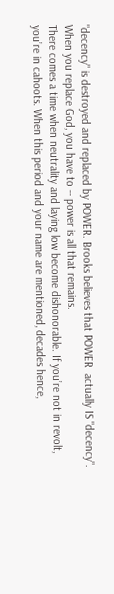"decency" is destroyed and replaced by POWER. Brooks believes that POWER  actually IS "decency". When you replace God, you have to -- power is all that remains.
There comes a time when neutrality and laying low become dishonorable. If you’re not in revolt, you’re in cahoots. When this period and your name are mentioned, decades hence,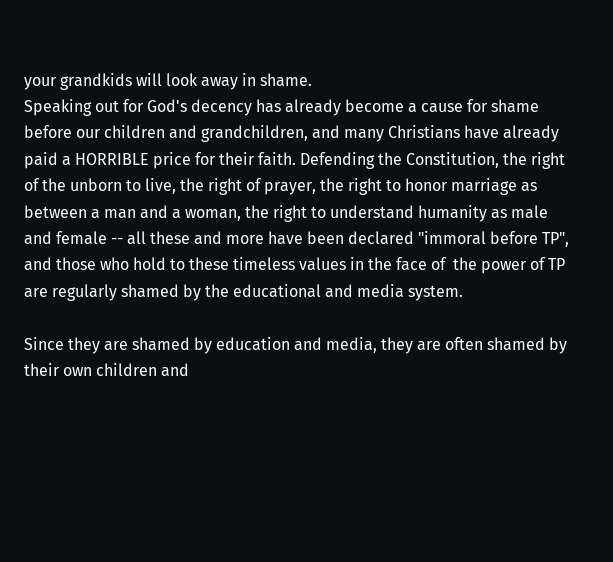your grandkids will look away in shame.
Speaking out for God's decency has already become a cause for shame before our children and grandchildren, and many Christians have already paid a HORRIBLE price for their faith. Defending the Constitution, the right of the unborn to live, the right of prayer, the right to honor marriage as between a man and a woman, the right to understand humanity as male and female -- all these and more have been declared "immoral before TP", and those who hold to these timeless values in the face of  the power of TP are regularly shamed by the educational and media system.

Since they are shamed by education and media, they are often shamed by their own children and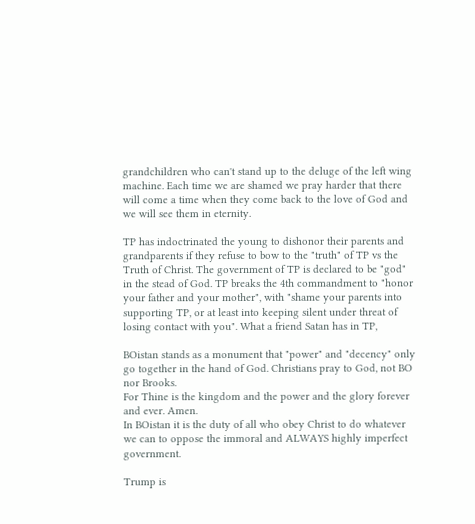grandchildren who can't stand up to the deluge of the left wing machine. Each time we are shamed we pray harder that there will come a time when they come back to the love of God and we will see them in eternity.

TP has indoctrinated the young to dishonor their parents and grandparents if they refuse to bow to the "truth" of TP vs the Truth of Christ. The government of TP is declared to be "god" in the stead of God. TP breaks the 4th commandment to "honor your father and your mother", with "shame your parents into supporting TP, or at least into keeping silent under threat of losing contact with you". What a friend Satan has in TP,

BOistan stands as a monument that "power" and "decency" only go together in the hand of God. Christians pray to God, not BO nor Brooks.
For Thine is the kingdom and the power and the glory forever and ever. Amen.
In BOistan it is the duty of all who obey Christ to do whatever we can to oppose the immoral and ALWAYS highly imperfect government.

Trump is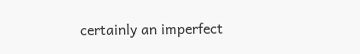certainly an imperfect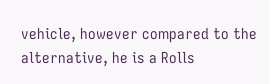vehicle, however compared to the alternative, he is a Rolls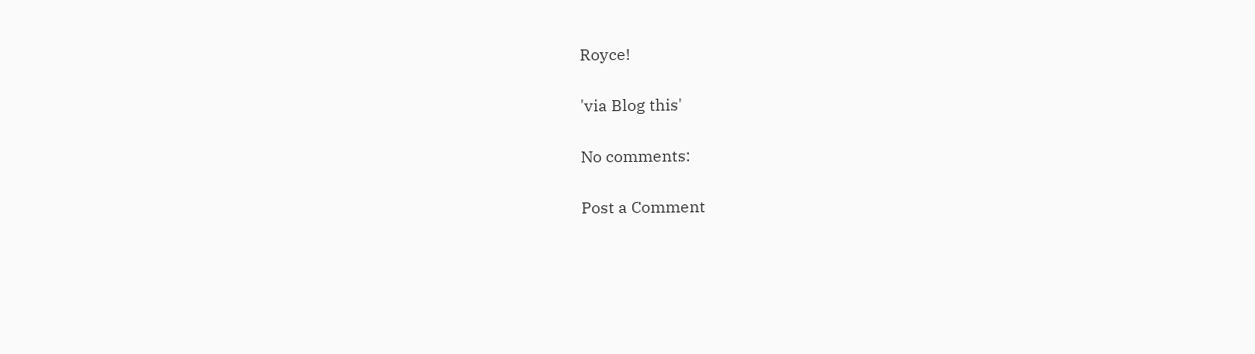Royce!

'via Blog this'

No comments:

Post a Comment